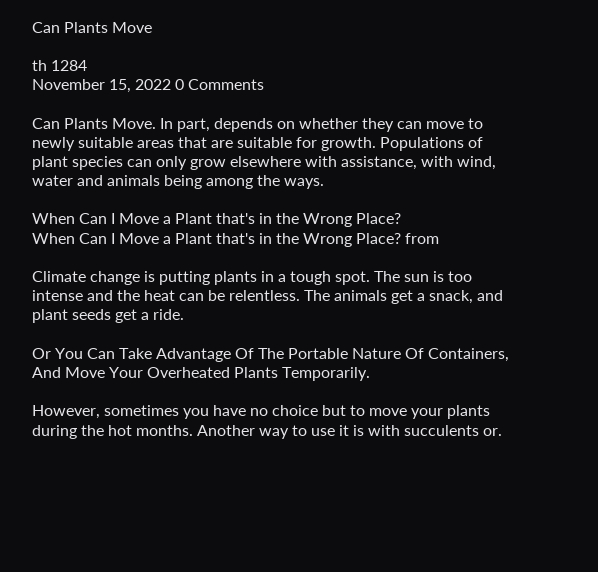Can Plants Move

th 1284
November 15, 2022 0 Comments

Can Plants Move. In part, depends on whether they can move to newly suitable areas that are suitable for growth. Populations of plant species can only grow elsewhere with assistance, with wind, water and animals being among the ways.

When Can I Move a Plant that's in the Wrong Place?
When Can I Move a Plant that's in the Wrong Place? from

Climate change is putting plants in a tough spot. The sun is too intense and the heat can be relentless. The animals get a snack, and plant seeds get a ride.

Or You Can Take Advantage Of The Portable Nature Of Containers, And Move Your Overheated Plants Temporarily.

However, sometimes you have no choice but to move your plants during the hot months. Another way to use it is with succulents or.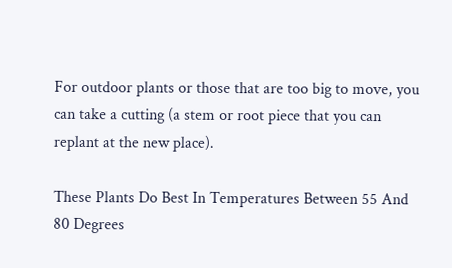For outdoor plants or those that are too big to move, you can take a cutting (a stem or root piece that you can replant at the new place).

These Plants Do Best In Temperatures Between 55 And 80 Degrees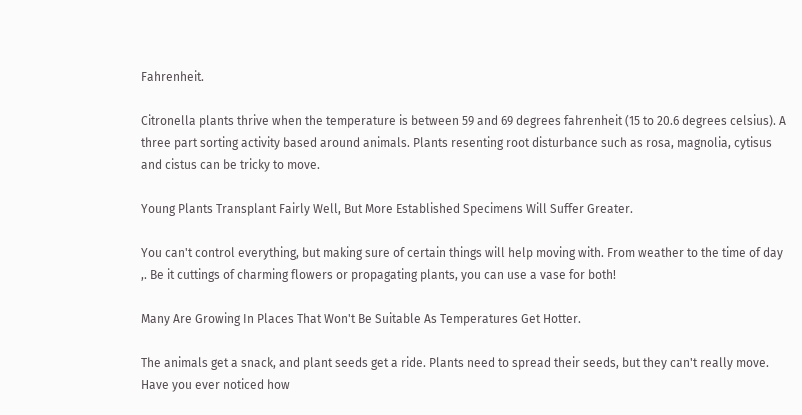Fahrenheit.

Citronella plants thrive when the temperature is between 59 and 69 degrees fahrenheit (15 to 20.6 degrees celsius). A three part sorting activity based around animals. Plants resenting root disturbance such as rosa, magnolia, cytisus and cistus can be tricky to move.

Young Plants Transplant Fairly Well, But More Established Specimens Will Suffer Greater.

You can't control everything, but making sure of certain things will help moving with. From weather to the time of day ,. Be it cuttings of charming flowers or propagating plants, you can use a vase for both!

Many Are Growing In Places That Won't Be Suitable As Temperatures Get Hotter.

The animals get a snack, and plant seeds get a ride. Plants need to spread their seeds, but they can't really move. Have you ever noticed how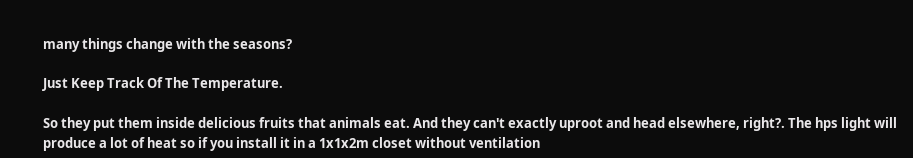many things change with the seasons?

Just Keep Track Of The Temperature.

So they put them inside delicious fruits that animals eat. And they can't exactly uproot and head elsewhere, right?. The hps light will produce a lot of heat so if you install it in a 1x1x2m closet without ventilation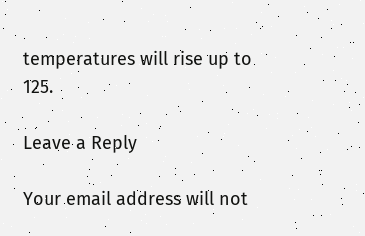temperatures will rise up to 125.

Leave a Reply

Your email address will not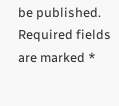be published. Required fields are marked *